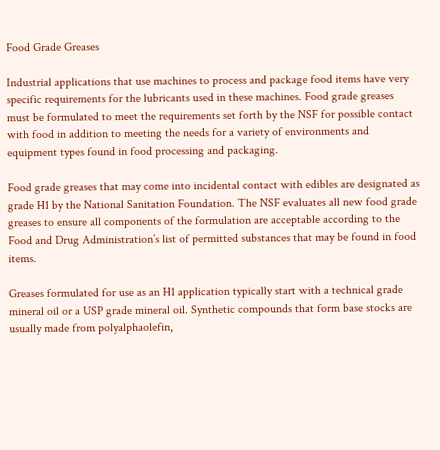Food Grade Greases

Industrial applications that use machines to process and package food items have very specific requirements for the lubricants used in these machines. Food grade greases must be formulated to meet the requirements set forth by the NSF for possible contact with food in addition to meeting the needs for a variety of environments and equipment types found in food processing and packaging.

Food grade greases that may come into incidental contact with edibles are designated as grade H1 by the National Sanitation Foundation. The NSF evaluates all new food grade greases to ensure all components of the formulation are acceptable according to the Food and Drug Administration’s list of permitted substances that may be found in food items.

Greases formulated for use as an H1 application typically start with a technical grade mineral oil or a USP grade mineral oil. Synthetic compounds that form base stocks are usually made from polyalphaolefin,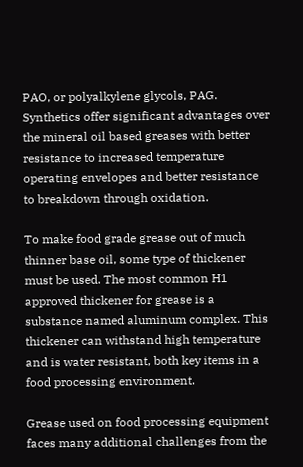PAO, or polyalkylene glycols, PAG. Synthetics offer significant advantages over the mineral oil based greases with better resistance to increased temperature operating envelopes and better resistance to breakdown through oxidation.

To make food grade grease out of much thinner base oil, some type of thickener must be used. The most common H1 approved thickener for grease is a substance named aluminum complex. This thickener can withstand high temperature and is water resistant, both key items in a food processing environment.

Grease used on food processing equipment faces many additional challenges from the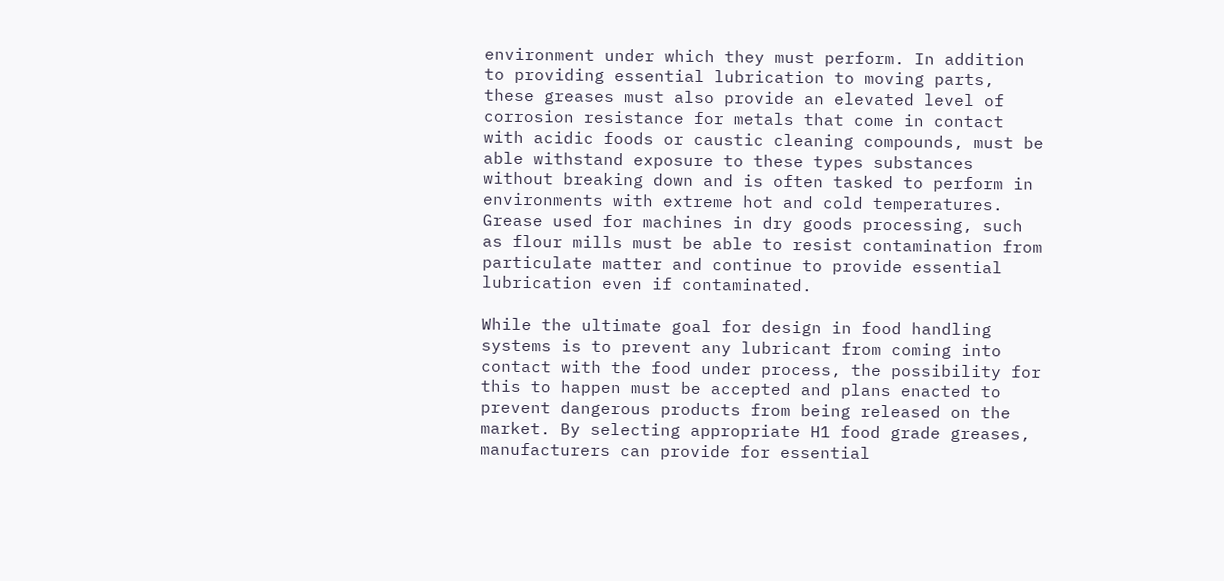environment under which they must perform. In addition to providing essential lubrication to moving parts, these greases must also provide an elevated level of corrosion resistance for metals that come in contact with acidic foods or caustic cleaning compounds, must be able withstand exposure to these types substances without breaking down and is often tasked to perform in environments with extreme hot and cold temperatures. Grease used for machines in dry goods processing, such as flour mills must be able to resist contamination from particulate matter and continue to provide essential lubrication even if contaminated.

While the ultimate goal for design in food handling systems is to prevent any lubricant from coming into contact with the food under process, the possibility for this to happen must be accepted and plans enacted to prevent dangerous products from being released on the market. By selecting appropriate H1 food grade greases, manufacturers can provide for essential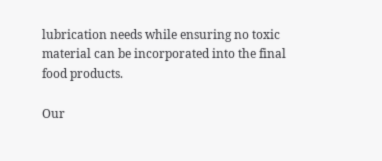lubrication needs while ensuring no toxic material can be incorporated into the final food products.

Our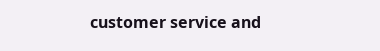customer service and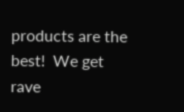products are the best!  We get rave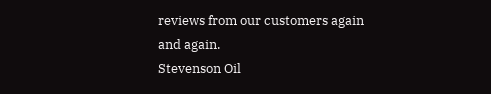reviews from our customers again and again.
Stevenson Oil